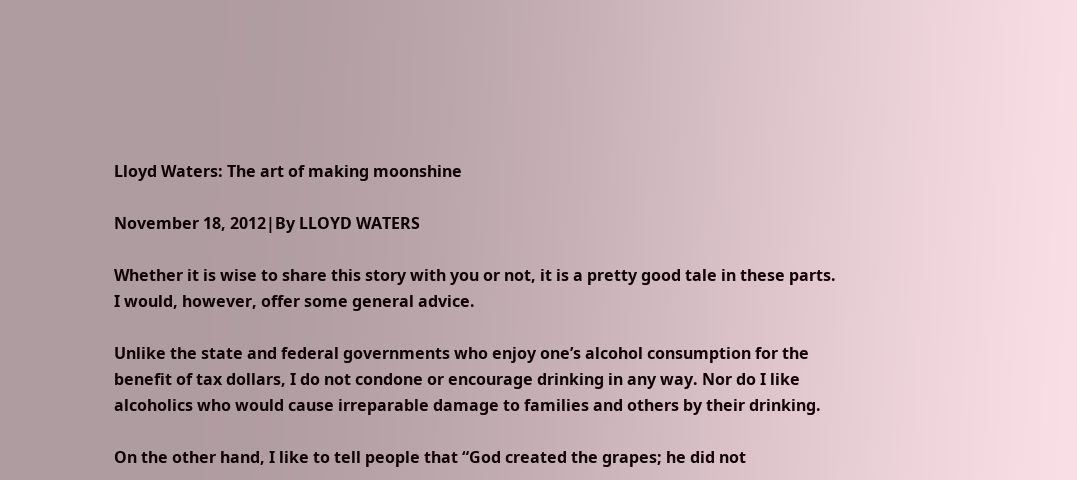Lloyd Waters: The art of making moonshine

November 18, 2012|By LLOYD WATERS

Whether it is wise to share this story with you or not, it is a pretty good tale in these parts. I would, however, offer some general advice.

Unlike the state and federal governments who enjoy one’s alcohol consumption for the benefit of tax dollars, I do not condone or encourage drinking in any way. Nor do I like alcoholics who would cause irreparable damage to families and others by their drinking.

On the other hand, I like to tell people that “God created the grapes; he did not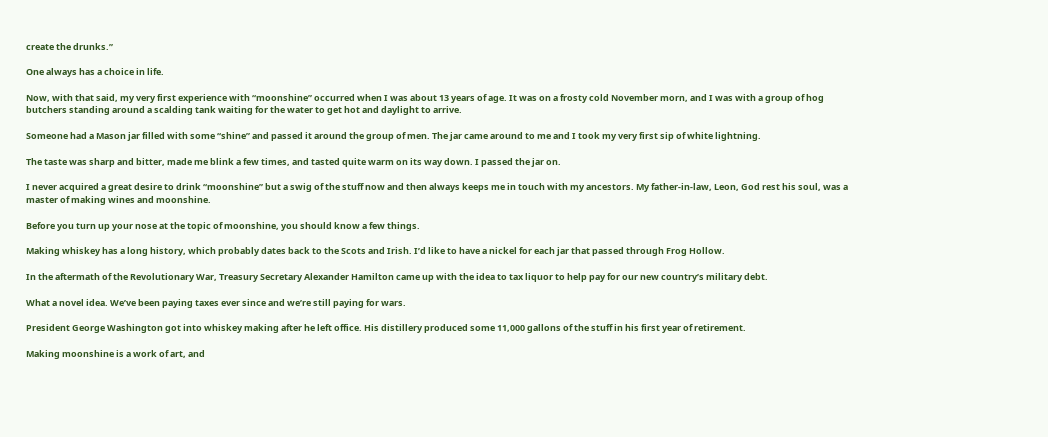create the drunks.”

One always has a choice in life.

Now, with that said, my very first experience with “moonshine” occurred when I was about 13 years of age. It was on a frosty cold November morn, and I was with a group of hog butchers standing around a scalding tank waiting for the water to get hot and daylight to arrive.

Someone had a Mason jar filled with some “shine” and passed it around the group of men. The jar came around to me and I took my very first sip of white lightning.

The taste was sharp and bitter, made me blink a few times, and tasted quite warm on its way down. I passed the jar on.

I never acquired a great desire to drink “moonshine” but a swig of the stuff now and then always keeps me in touch with my ancestors. My father-in-law, Leon, God rest his soul, was a master of making wines and moonshine.

Before you turn up your nose at the topic of moonshine, you should know a few things.

Making whiskey has a long history, which probably dates back to the Scots and Irish. I’d like to have a nickel for each jar that passed through Frog Hollow.

In the aftermath of the Revolutionary War, Treasury Secretary Alexander Hamilton came up with the idea to tax liquor to help pay for our new country’s military debt.

What a novel idea. We’ve been paying taxes ever since and we’re still paying for wars.

President George Washington got into whiskey making after he left office. His distillery produced some 11,000 gallons of the stuff in his first year of retirement.

Making moonshine is a work of art, and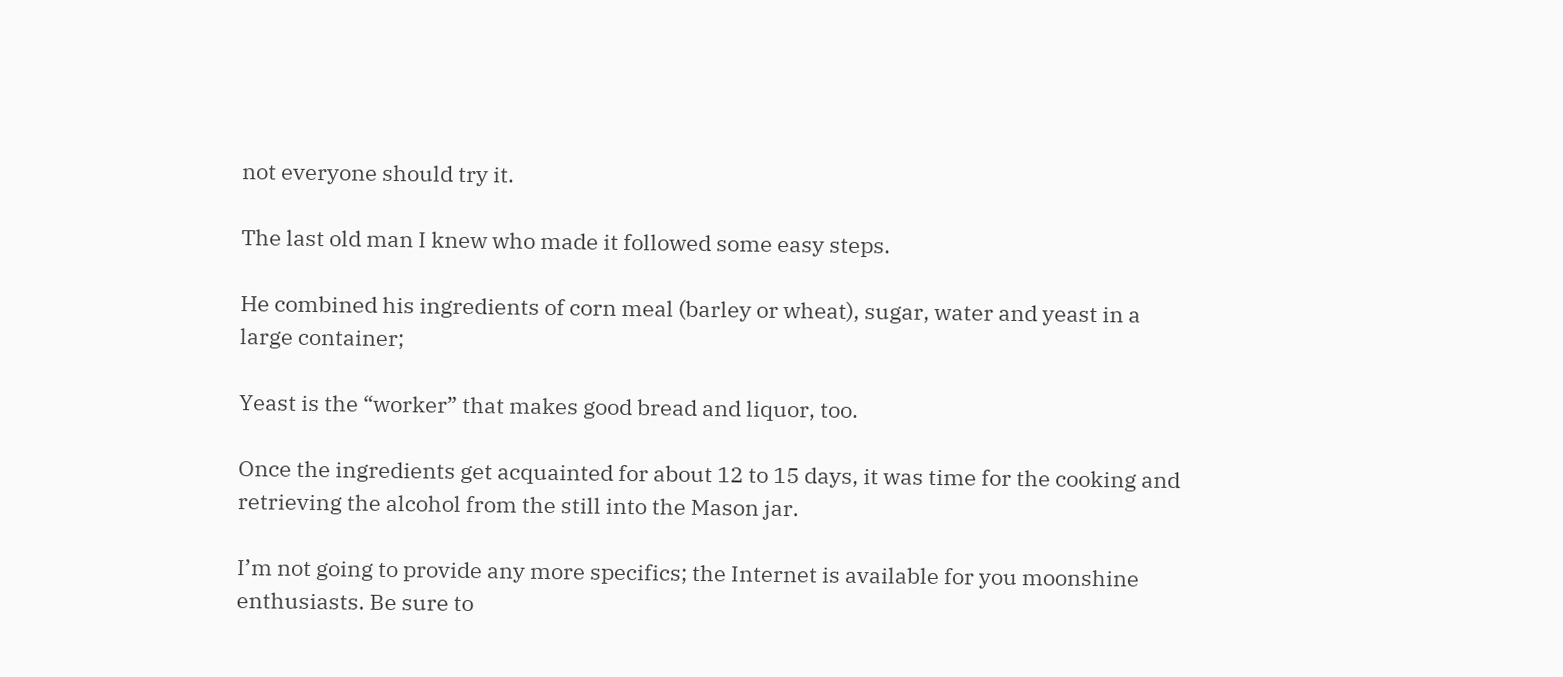not everyone should try it.

The last old man I knew who made it followed some easy steps.

He combined his ingredients of corn meal (barley or wheat), sugar, water and yeast in a large container;

Yeast is the “worker” that makes good bread and liquor, too.

Once the ingredients get acquainted for about 12 to 15 days, it was time for the cooking and retrieving the alcohol from the still into the Mason jar.

I’m not going to provide any more specifics; the Internet is available for you moonshine enthusiasts. Be sure to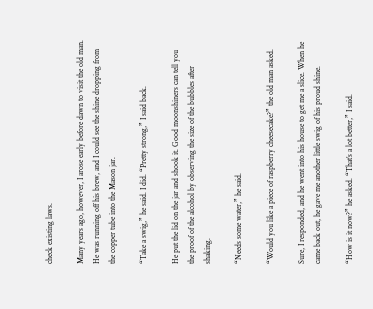check existing laws.

Many years ago, however, I arose early before dawn to visit the old man. He was running off his brew, and I could see the shine dropping from the copper tube into the Mason jar.

“Take a swig,” he said. I did. “Pretty strong,” I said back.

He put the lid on the jar and shook it. Good moonshiners can tell you the proof of the alcohol by observing the size of the bubbles after shaking.

“Needs some water,” he said.

“Would you like a piece of raspberry cheesecake?” the old man asked.

Sure, I responded, and he went into his house to get me a slice. When he came back out, he gave me another little swig of his proud shine.

“How is it now?” he asked. “That’s a lot better,” I said.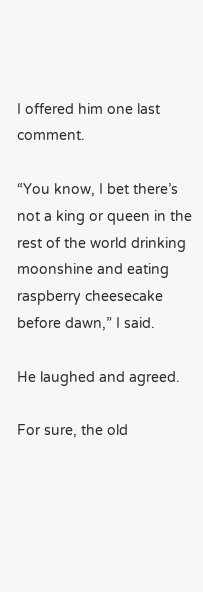I offered him one last comment.

“You know, I bet there’s not a king or queen in the rest of the world drinking moonshine and eating raspberry cheesecake before dawn,” I said.

He laughed and agreed.

For sure, the old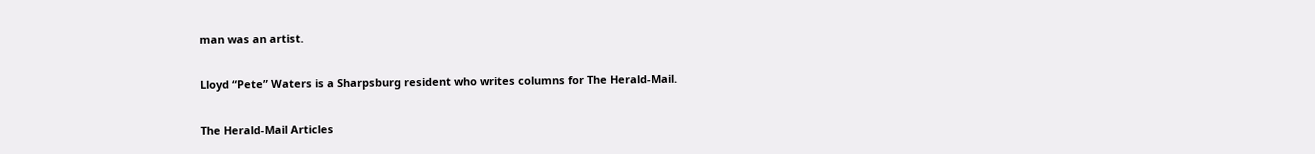man was an artist.

Lloyd “Pete” Waters is a Sharpsburg resident who writes columns for The Herald-Mail.

The Herald-Mail Articles